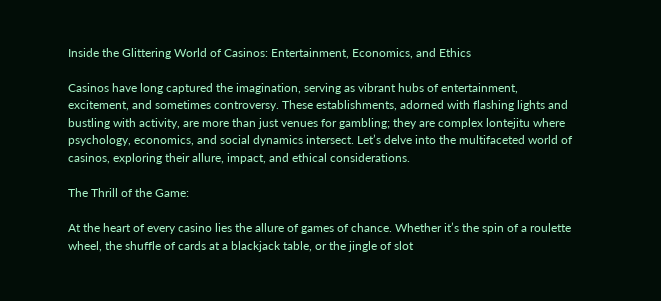Inside the Glittering World of Casinos: Entertainment, Economics, and Ethics

Casinos have long captured the imagination, serving as vibrant hubs of entertainment, excitement, and sometimes controversy. These establishments, adorned with flashing lights and bustling with activity, are more than just venues for gambling; they are complex lontejitu where psychology, economics, and social dynamics intersect. Let’s delve into the multifaceted world of casinos, exploring their allure, impact, and ethical considerations.

The Thrill of the Game:

At the heart of every casino lies the allure of games of chance. Whether it’s the spin of a roulette wheel, the shuffle of cards at a blackjack table, or the jingle of slot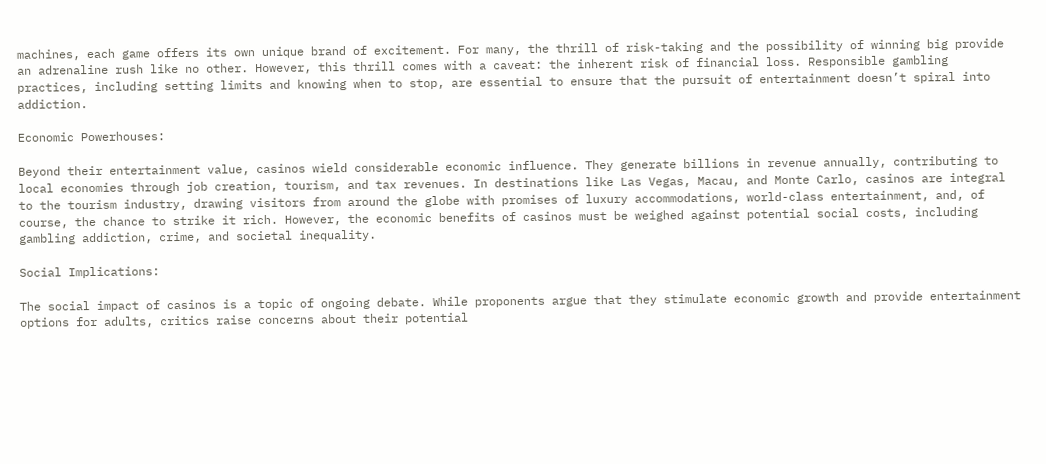machines, each game offers its own unique brand of excitement. For many, the thrill of risk-taking and the possibility of winning big provide an adrenaline rush like no other. However, this thrill comes with a caveat: the inherent risk of financial loss. Responsible gambling practices, including setting limits and knowing when to stop, are essential to ensure that the pursuit of entertainment doesn’t spiral into addiction.

Economic Powerhouses:

Beyond their entertainment value, casinos wield considerable economic influence. They generate billions in revenue annually, contributing to local economies through job creation, tourism, and tax revenues. In destinations like Las Vegas, Macau, and Monte Carlo, casinos are integral to the tourism industry, drawing visitors from around the globe with promises of luxury accommodations, world-class entertainment, and, of course, the chance to strike it rich. However, the economic benefits of casinos must be weighed against potential social costs, including gambling addiction, crime, and societal inequality.

Social Implications:

The social impact of casinos is a topic of ongoing debate. While proponents argue that they stimulate economic growth and provide entertainment options for adults, critics raise concerns about their potential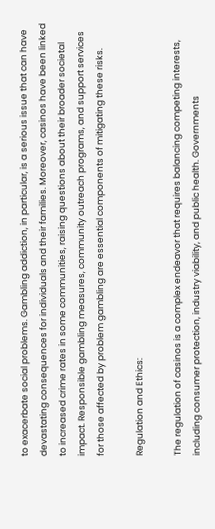to exacerbate social problems. Gambling addiction, in particular, is a serious issue that can have devastating consequences for individuals and their families. Moreover, casinos have been linked to increased crime rates in some communities, raising questions about their broader societal impact. Responsible gambling measures, community outreach programs, and support services for those affected by problem gambling are essential components of mitigating these risks.

Regulation and Ethics:

The regulation of casinos is a complex endeavor that requires balancing competing interests, including consumer protection, industry viability, and public health. Governments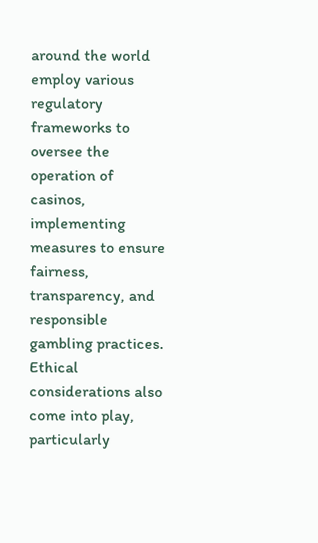around the world employ various regulatory frameworks to oversee the operation of casinos, implementing measures to ensure fairness, transparency, and responsible gambling practices. Ethical considerations also come into play, particularly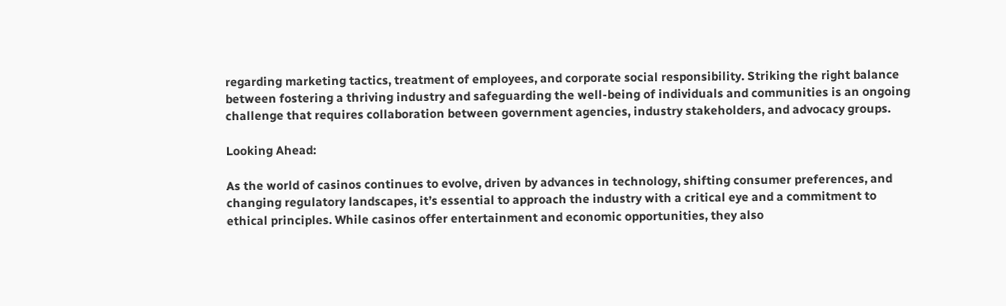regarding marketing tactics, treatment of employees, and corporate social responsibility. Striking the right balance between fostering a thriving industry and safeguarding the well-being of individuals and communities is an ongoing challenge that requires collaboration between government agencies, industry stakeholders, and advocacy groups.

Looking Ahead:

As the world of casinos continues to evolve, driven by advances in technology, shifting consumer preferences, and changing regulatory landscapes, it’s essential to approach the industry with a critical eye and a commitment to ethical principles. While casinos offer entertainment and economic opportunities, they also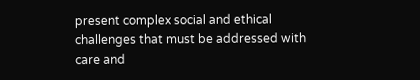present complex social and ethical challenges that must be addressed with care and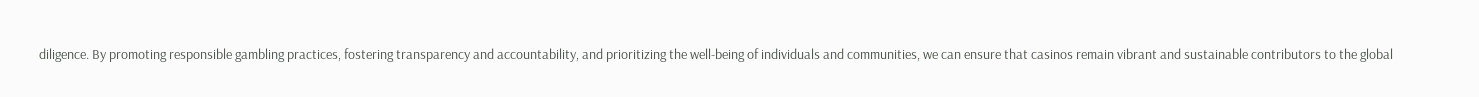diligence. By promoting responsible gambling practices, fostering transparency and accountability, and prioritizing the well-being of individuals and communities, we can ensure that casinos remain vibrant and sustainable contributors to the global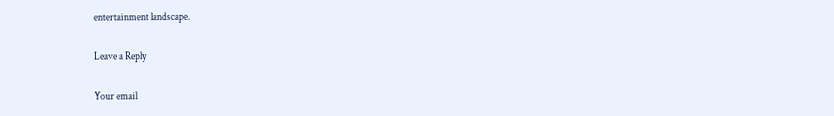entertainment landscape.

Leave a Reply

Your email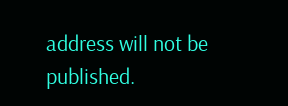address will not be published.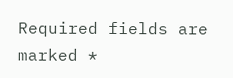Required fields are marked *